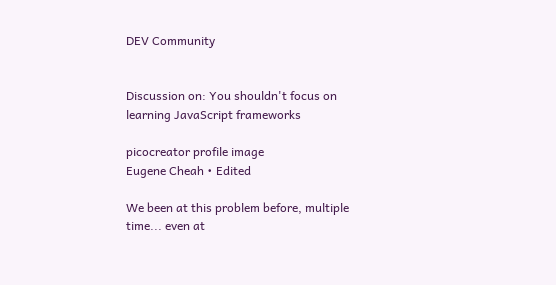DEV Community


Discussion on: You shouldn't focus on learning JavaScript frameworks

picocreator profile image
Eugene Cheah • Edited

We been at this problem before, multiple time... even at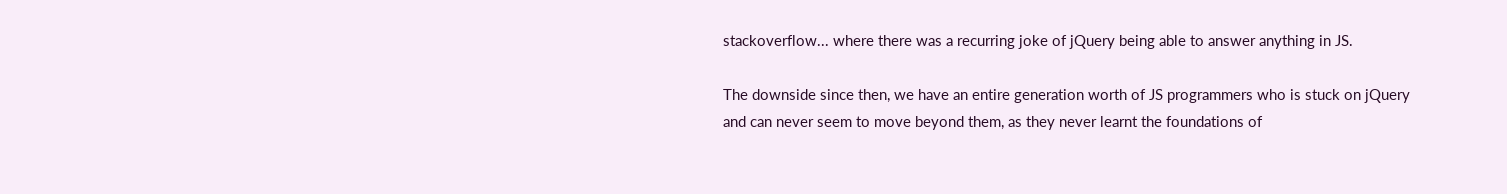stackoverflow... where there was a recurring joke of jQuery being able to answer anything in JS.

The downside since then, we have an entire generation worth of JS programmers who is stuck on jQuery and can never seem to move beyond them, as they never learnt the foundations of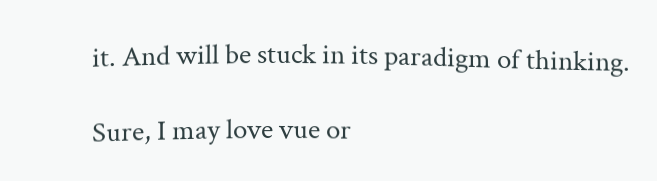it. And will be stuck in its paradigm of thinking.

Sure, I may love vue or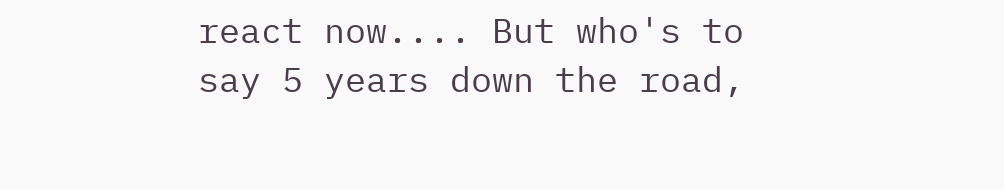react now.... But who's to say 5 years down the road,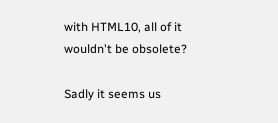with HTML10, all of it wouldn't be obsolete?

Sadly it seems us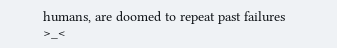humans, are doomed to repeat past failures >_<